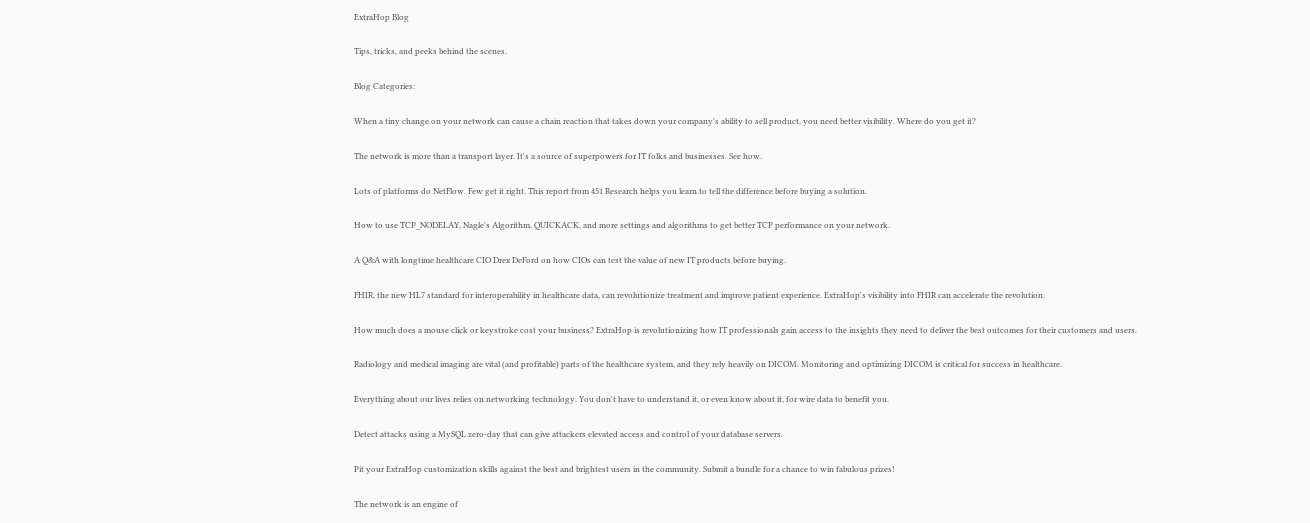ExtraHop Blog

Tips, tricks, and peeks behind the scenes.

Blog Categories:

When a tiny change on your network can cause a chain reaction that takes down your company's ability to sell product, you need better visibility. Where do you get it?

The network is more than a transport layer. It's a source of superpowers for IT folks and businesses. See how.

Lots of platforms do NetFlow. Few get it right. This report from 451 Research helps you learn to tell the difference before buying a solution.

How to use TCP_NODELAY, Nagle's Algorithm, QUICKACK, and more settings and algorithms to get better TCP performance on your network.

A Q&A with longtime healthcare CIO Drex DeFord on how CIOs can test the value of new IT products before buying.

FHIR, the new HL7 standard for interoperability in healthcare data, can revolutionize treatment and improve patient experience. ExtraHop's visibility into FHIR can accelerate the revolution.

How much does a mouse click or keystroke cost your business? ExtraHop is revolutionizing how IT professionals gain access to the insights they need to deliver the best outcomes for their customers and users.

Radiology and medical imaging are vital (and profitable) parts of the healthcare system, and they rely heavily on DICOM. Monitoring and optimizing DICOM is critical for success in healthcare.

Everything about our lives relies on networking technology. You don't have to understand it, or even know about it, for wire data to benefit you.

Detect attacks using a MySQL zero-day that can give attackers elevated access and control of your database servers.

Pit your ExtraHop customization skills against the best and brightest users in the community. Submit a bundle for a chance to win fabulous prizes!

The network is an engine of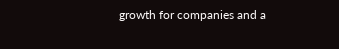growth for companies and a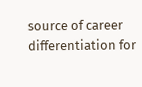source of career differentiation for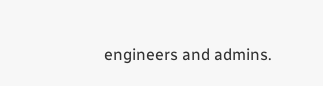engineers and admins.